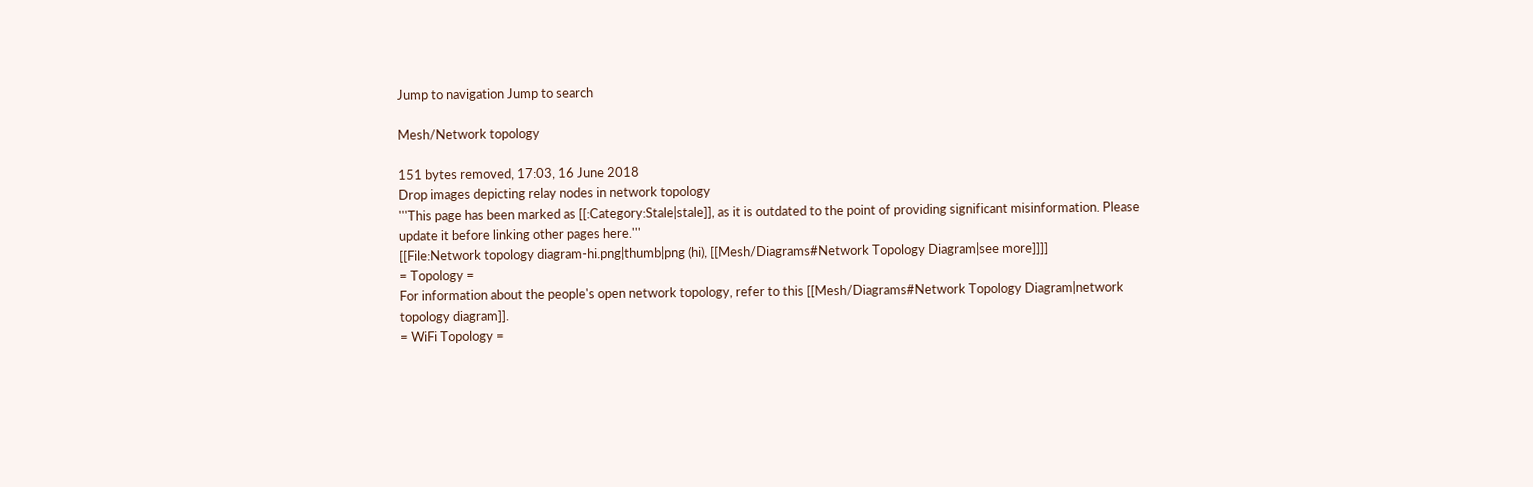Jump to navigation Jump to search

Mesh/Network topology

151 bytes removed, 17:03, 16 June 2018
Drop images depicting relay nodes in network topology
'''This page has been marked as [[:Category:Stale|stale]], as it is outdated to the point of providing significant misinformation. Please update it before linking other pages here.'''
[[File:Network topology diagram-hi.png|thumb|png (hi), [[Mesh/Diagrams#Network Topology Diagram|see more]]]]
= Topology =
For information about the people's open network topology, refer to this [[Mesh/Diagrams#Network Topology Diagram|network topology diagram]].
= WiFi Topology =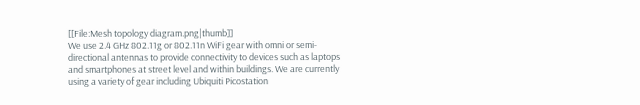[[File:Mesh topology diagram.png|thumb]]
We use 2.4 GHz 802.11g or 802.11n WiFi gear with omni or semi-directional antennas to provide connectivity to devices such as laptops and smartphones at street level and within buildings. We are currently using a variety of gear including Ubiquiti Picostation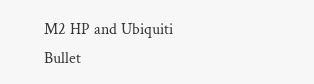M2 HP and Ubiquiti Bullet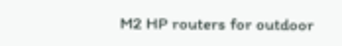M2 HP routers for outdoor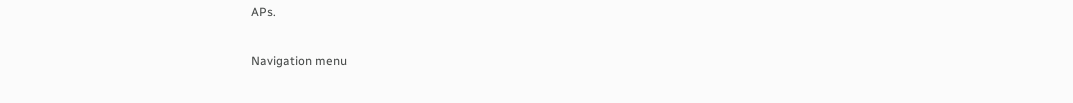APs.

Navigation menu